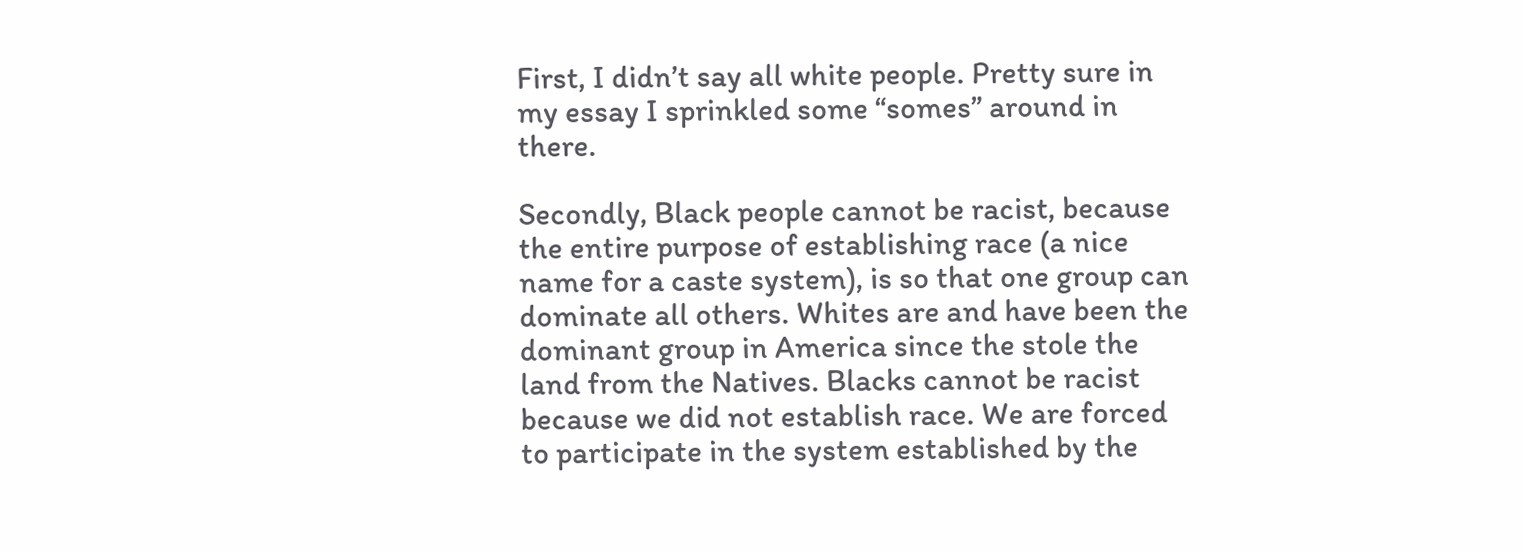First, I didn’t say all white people. Pretty sure in my essay I sprinkled some “somes” around in there.

Secondly, Black people cannot be racist, because the entire purpose of establishing race (a nice name for a caste system), is so that one group can dominate all others. Whites are and have been the dominant group in America since the stole the land from the Natives. Blacks cannot be racist because we did not establish race. We are forced to participate in the system established by the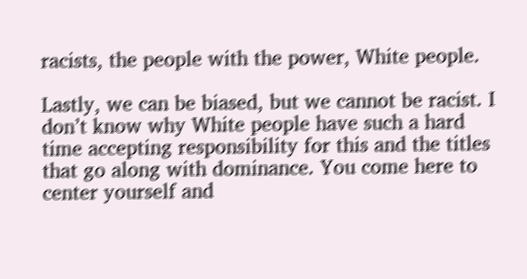racists, the people with the power, White people.

Lastly, we can be biased, but we cannot be racist. I don’t know why White people have such a hard time accepting responsibility for this and the titles that go along with dominance. You come here to center yourself and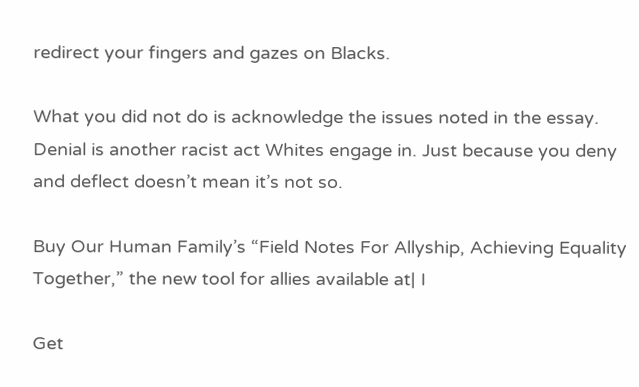redirect your fingers and gazes on Blacks.

What you did not do is acknowledge the issues noted in the essay. Denial is another racist act Whites engage in. Just because you deny and deflect doesn’t mean it’s not so.

Buy Our Human Family’s “Field Notes For Allyship, Achieving Equality Together,” the new tool for allies available at| I

Get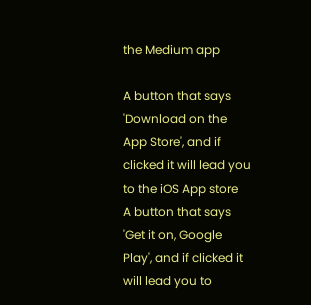the Medium app

A button that says 'Download on the App Store', and if clicked it will lead you to the iOS App store
A button that says 'Get it on, Google Play', and if clicked it will lead you to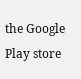the Google Play store